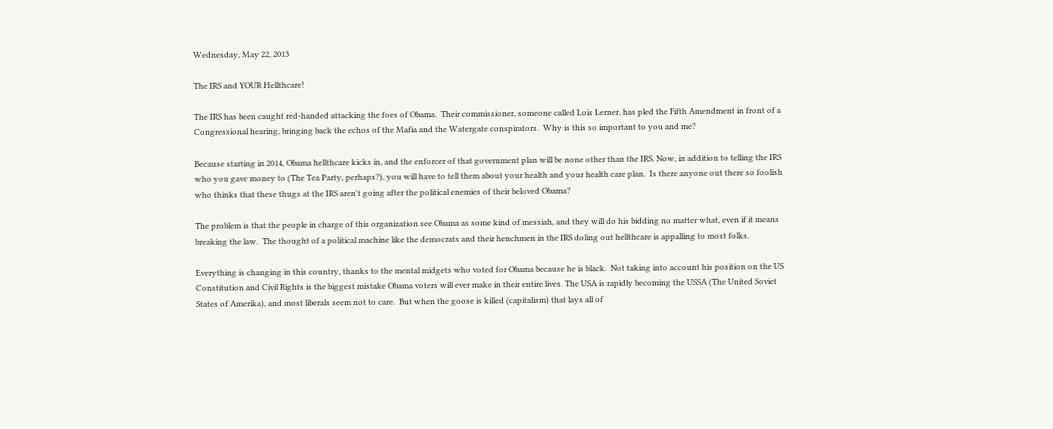Wednesday, May 22, 2013

The IRS and YOUR Hellthcare!

The IRS has been caught red-handed attacking the foes of Obama.  Their commissioner, someone called Lois Lerner, has pled the Fifth Amendment in front of a Congressional hearing, bringing back the echos of the Mafia and the Watergate conspirators.  Why is this so important to you and me?

Because starting in 2014, Obama hellthcare kicks in, and the enforcer of that government plan will be none other than the IRS. Now, in addition to telling the IRS who you gave money to (The Tea Party, perhaps?), you will have to tell them about your health and your health care plan.  Is there anyone out there so foolish who thinks that these thugs at the IRS aren't going after the political enemies of their beloved Obama?

The problem is that the people in charge of this organization see Obama as some kind of messiah, and they will do his bidding no matter what, even if it means breaking the law.  The thought of a political machine like the democrats and their henchmen in the IRS doling out hellthcare is appalling to most folks.

Everything is changing in this country, thanks to the mental midgets who voted for Obama because he is black.  Not taking into account his position on the US Constitution and Civil Rights is the biggest mistake Obama voters will ever make in their entire lives. The USA is rapidly becoming the USSA (The United Soviet States of Amerika), and most liberals seem not to care.  But when the goose is killed (capitalism) that lays all of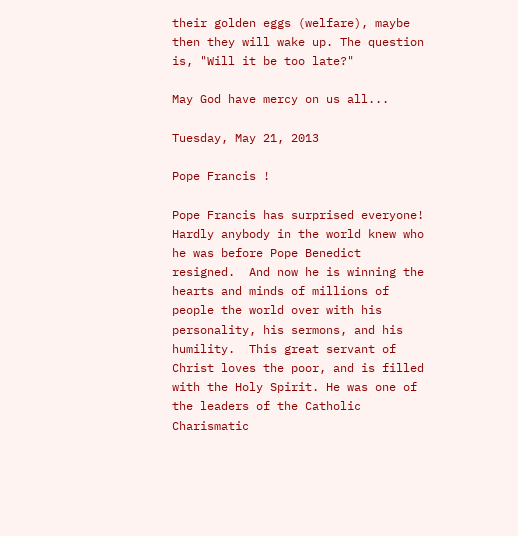their golden eggs (welfare), maybe then they will wake up. The question is, "Will it be too late?"

May God have mercy on us all...

Tuesday, May 21, 2013

Pope Francis !

Pope Francis has surprised everyone!  Hardly anybody in the world knew who he was before Pope Benedict resigned.  And now he is winning the hearts and minds of millions of people the world over with his personality, his sermons, and his humility.  This great servant of Christ loves the poor, and is filled with the Holy Spirit. He was one of the leaders of the Catholic Charismatic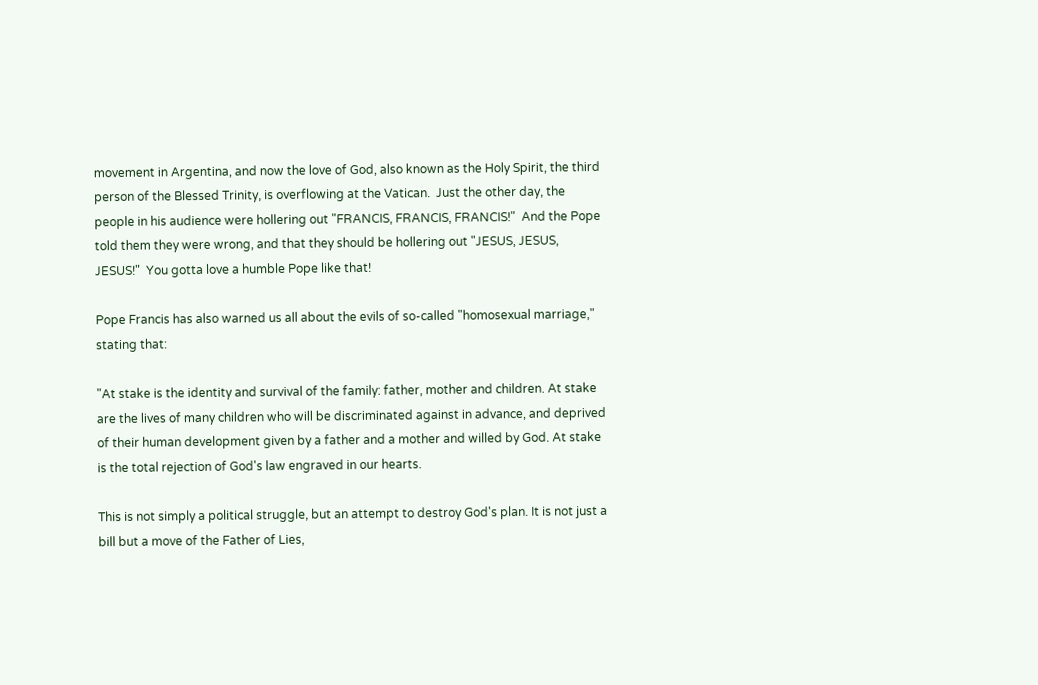movement in Argentina, and now the love of God, also known as the Holy Spirit, the third person of the Blessed Trinity, is overflowing at the Vatican.  Just the other day, the people in his audience were hollering out "FRANCIS, FRANCIS, FRANCIS!"  And the Pope told them they were wrong, and that they should be hollering out "JESUS, JESUS, JESUS!"  You gotta love a humble Pope like that!

Pope Francis has also warned us all about the evils of so-called "homosexual marriage," stating that:

"At stake is the identity and survival of the family: father, mother and children. At stake are the lives of many children who will be discriminated against in advance, and deprived of their human development given by a father and a mother and willed by God. At stake is the total rejection of God's law engraved in our hearts.

This is not simply a political struggle, but an attempt to destroy God's plan. It is not just a bill but a move of the Father of Lies,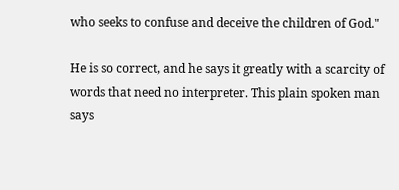who seeks to confuse and deceive the children of God."

He is so correct, and he says it greatly with a scarcity of words that need no interpreter. This plain spoken man says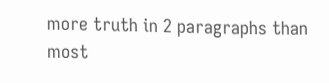more truth in 2 paragraphs than most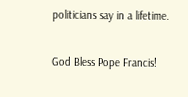politicians say in a lifetime.

God Bless Pope Francis!